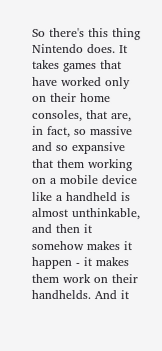So there's this thing Nintendo does. It takes games that have worked only on their home consoles, that are, in fact, so massive and so expansive that them working on a mobile device like a handheld is almost unthinkable, and then it somehow makes it happen - it makes them work on their handhelds. And it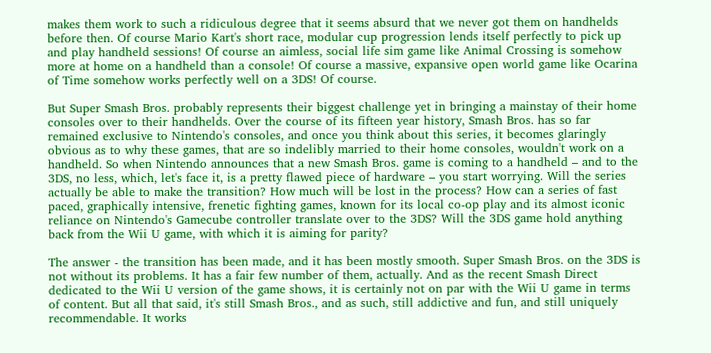makes them work to such a ridiculous degree that it seems absurd that we never got them on handhelds before then. Of course Mario Kart's short race, modular cup progression lends itself perfectly to pick up and play handheld sessions! Of course an aimless, social life sim game like Animal Crossing is somehow more at home on a handheld than a console! Of course a massive, expansive open world game like Ocarina of Time somehow works perfectly well on a 3DS! Of course.

But Super Smash Bros. probably represents their biggest challenge yet in bringing a mainstay of their home consoles over to their handhelds. Over the course of its fifteen year history, Smash Bros. has so far remained exclusive to Nintendo's consoles, and once you think about this series, it becomes glaringly obvious as to why these games, that are so indelibly married to their home consoles, wouldn't work on a handheld. So when Nintendo announces that a new Smash Bros. game is coming to a handheld – and to the 3DS, no less, which, let's face it, is a pretty flawed piece of hardware – you start worrying. Will the series actually be able to make the transition? How much will be lost in the process? How can a series of fast paced, graphically intensive, frenetic fighting games, known for its local co-op play and its almost iconic reliance on Nintendo's Gamecube controller translate over to the 3DS? Will the 3DS game hold anything back from the Wii U game, with which it is aiming for parity?

The answer - the transition has been made, and it has been mostly smooth. Super Smash Bros. on the 3DS is not without its problems. It has a fair few number of them, actually. And as the recent Smash Direct dedicated to the Wii U version of the game shows, it is certainly not on par with the Wii U game in terms of content. But all that said, it's still Smash Bros., and as such, still addictive and fun, and still uniquely recommendable. It works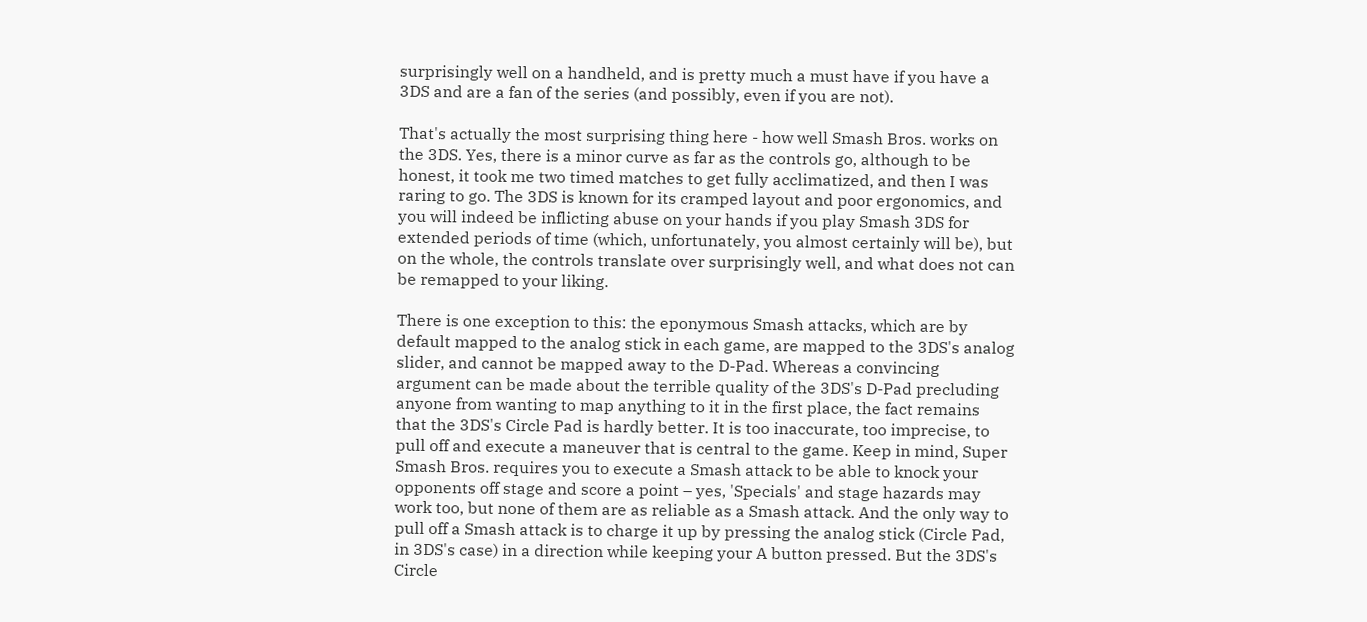surprisingly well on a handheld, and is pretty much a must have if you have a 3DS and are a fan of the series (and possibly, even if you are not).

That's actually the most surprising thing here - how well Smash Bros. works on the 3DS. Yes, there is a minor curve as far as the controls go, although to be honest, it took me two timed matches to get fully acclimatized, and then I was raring to go. The 3DS is known for its cramped layout and poor ergonomics, and you will indeed be inflicting abuse on your hands if you play Smash 3DS for extended periods of time (which, unfortunately, you almost certainly will be), but on the whole, the controls translate over surprisingly well, and what does not can be remapped to your liking.

There is one exception to this: the eponymous Smash attacks, which are by default mapped to the analog stick in each game, are mapped to the 3DS's analog slider, and cannot be mapped away to the D-Pad. Whereas a convincing argument can be made about the terrible quality of the 3DS's D-Pad precluding anyone from wanting to map anything to it in the first place, the fact remains that the 3DS's Circle Pad is hardly better. It is too inaccurate, too imprecise, to pull off and execute a maneuver that is central to the game. Keep in mind, Super Smash Bros. requires you to execute a Smash attack to be able to knock your opponents off stage and score a point – yes, 'Specials' and stage hazards may work too, but none of them are as reliable as a Smash attack. And the only way to pull off a Smash attack is to charge it up by pressing the analog stick (Circle Pad, in 3DS's case) in a direction while keeping your A button pressed. But the 3DS's Circle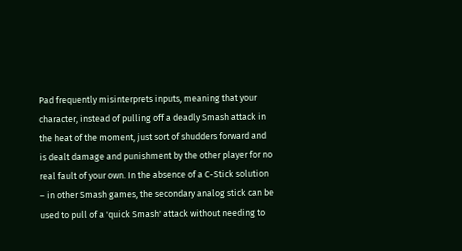Pad frequently misinterprets inputs, meaning that your character, instead of pulling off a deadly Smash attack in the heat of the moment, just sort of shudders forward and is dealt damage and punishment by the other player for no real fault of your own. In the absence of a C-Stick solution – in other Smash games, the secondary analog stick can be used to pull of a 'quick Smash' attack without needing to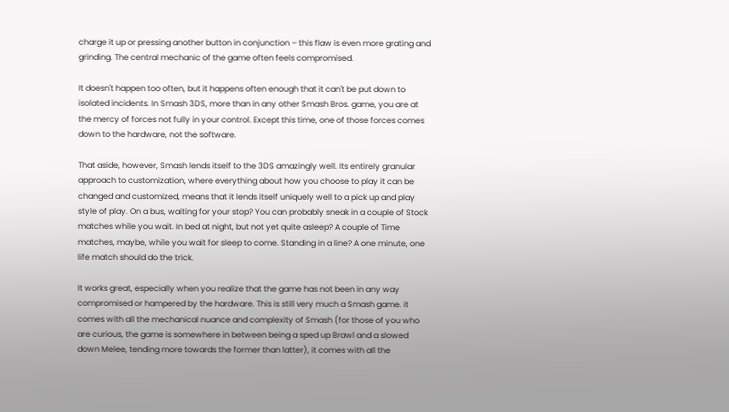charge it up or pressing another button in conjunction – this flaw is even more grating and grinding. The central mechanic of the game often feels compromised.

It doesn't happen too often, but it happens often enough that it can't be put down to isolated incidents. In Smash 3DS, more than in any other Smash Bros. game, you are at the mercy of forces not fully in your control. Except this time, one of those forces comes down to the hardware, not the software.

That aside, however, Smash lends itself to the 3DS amazingly well. Its entirely granular approach to customization, where everything about how you choose to play it can be changed and customized, means that it lends itself uniquely well to a pick up and play style of play. On a bus, waiting for your stop? You can probably sneak in a couple of Stock matches while you wait. In bed at night, but not yet quite asleep? A couple of Time matches, maybe, while you wait for sleep to come. Standing in a line? A one minute, one life match should do the trick.

It works great, especially when you realize that the game has not been in any way compromised or hampered by the hardware. This is still very much a Smash game. it comes with all the mechanical nuance and complexity of Smash (for those of you who are curious, the game is somewhere in between being a sped up Brawl and a slowed down Melee, tending more towards the former than latter), it comes with all the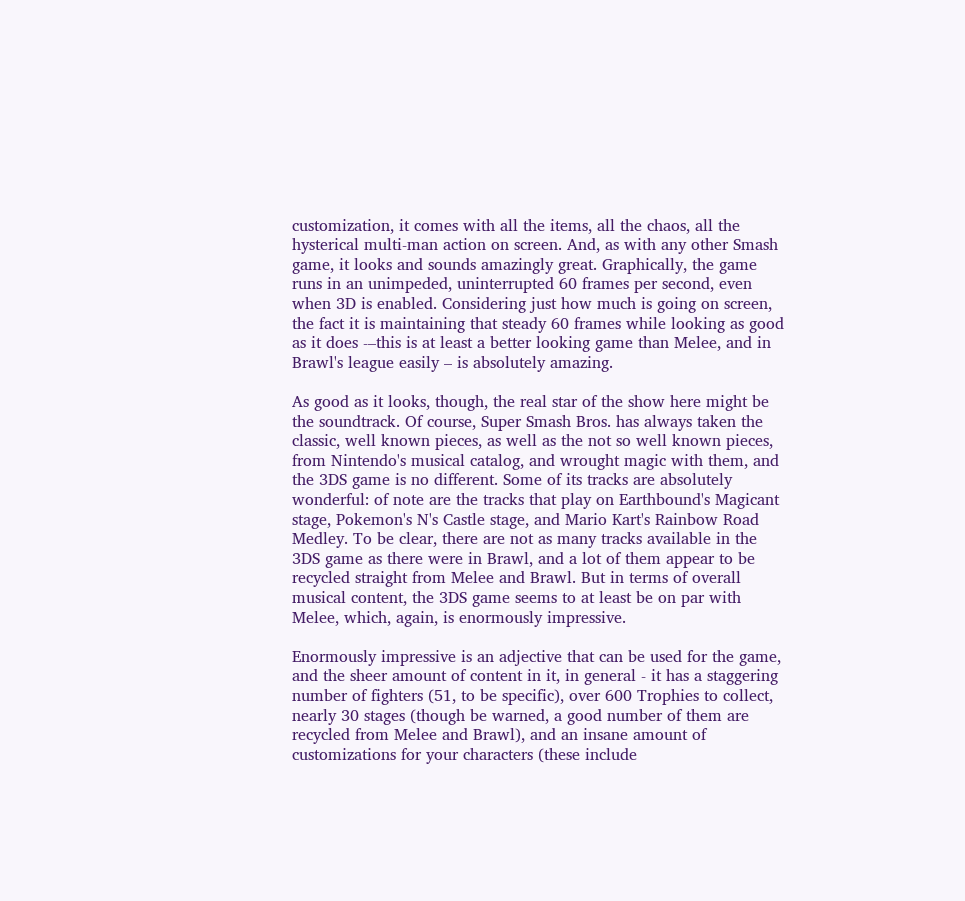customization, it comes with all the items, all the chaos, all the hysterical multi-man action on screen. And, as with any other Smash game, it looks and sounds amazingly great. Graphically, the game runs in an unimpeded, uninterrupted 60 frames per second, even when 3D is enabled. Considering just how much is going on screen, the fact it is maintaining that steady 60 frames while looking as good as it does -–this is at least a better looking game than Melee, and in Brawl's league easily – is absolutely amazing.

As good as it looks, though, the real star of the show here might be the soundtrack. Of course, Super Smash Bros. has always taken the classic, well known pieces, as well as the not so well known pieces, from Nintendo's musical catalog, and wrought magic with them, and the 3DS game is no different. Some of its tracks are absolutely wonderful: of note are the tracks that play on Earthbound's Magicant stage, Pokemon's N's Castle stage, and Mario Kart's Rainbow Road Medley. To be clear, there are not as many tracks available in the 3DS game as there were in Brawl, and a lot of them appear to be recycled straight from Melee and Brawl. But in terms of overall musical content, the 3DS game seems to at least be on par with Melee, which, again, is enormously impressive.

Enormously impressive is an adjective that can be used for the game, and the sheer amount of content in it, in general - it has a staggering number of fighters (51, to be specific), over 600 Trophies to collect, nearly 30 stages (though be warned, a good number of them are recycled from Melee and Brawl), and an insane amount of customizations for your characters (these include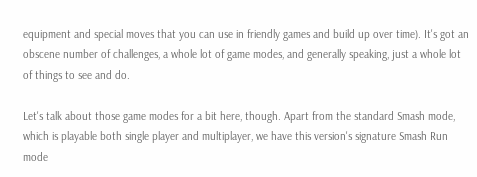equipment and special moves that you can use in friendly games and build up over time). It's got an obscene number of challenges, a whole lot of game modes, and generally speaking, just a whole lot of things to see and do.

Let's talk about those game modes for a bit here, though. Apart from the standard Smash mode, which is playable both single player and multiplayer, we have this version's signature Smash Run mode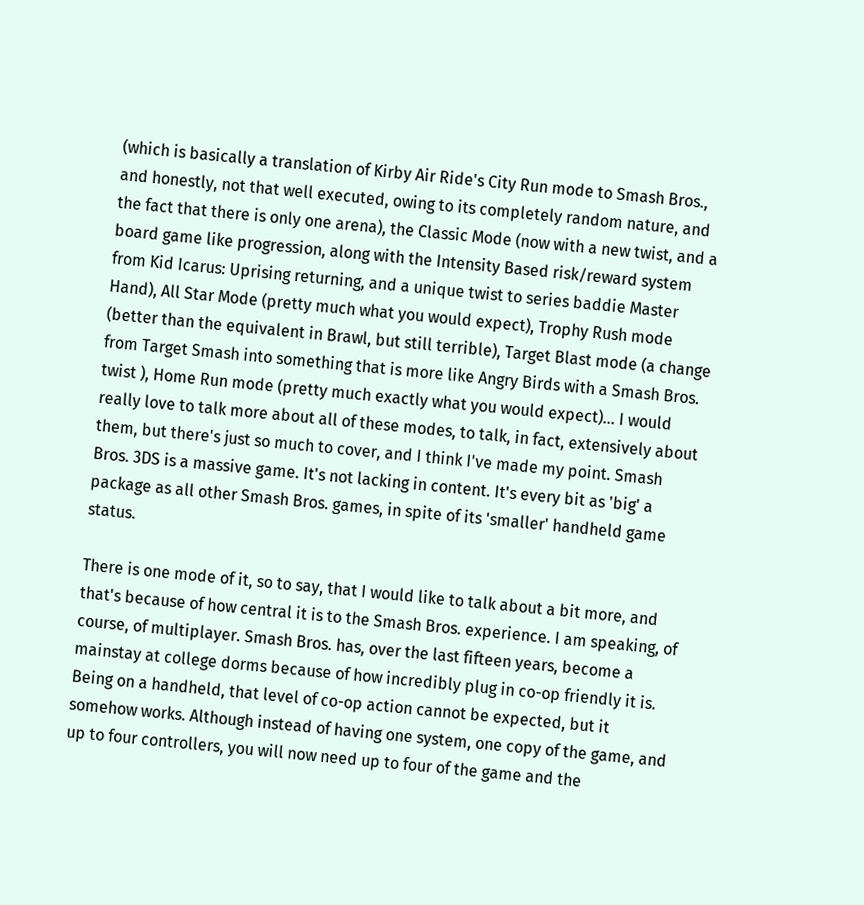(which is basically a translation of Kirby Air Ride's City Run mode to Smash Bros., and honestly, not that well executed, owing to its completely random nature, and the fact that there is only one arena), the Classic Mode (now with a new twist, and a board game like progression, along with the Intensity Based risk/reward system from Kid Icarus: Uprising returning, and a unique twist to series baddie Master Hand), All Star Mode (pretty much what you would expect), Trophy Rush mode (better than the equivalent in Brawl, but still terrible), Target Blast mode (a change from Target Smash into something that is more like Angry Birds with a Smash Bros. twist ), Home Run mode (pretty much exactly what you would expect)... I would really love to talk more about all of these modes, to talk, in fact, extensively about them, but there's just so much to cover, and I think I've made my point. Smash Bros. 3DS is a massive game. It's not lacking in content. It's every bit as 'big' a package as all other Smash Bros. games, in spite of its 'smaller' handheld game status.

There is one mode of it, so to say, that I would like to talk about a bit more, and that's because of how central it is to the Smash Bros. experience. I am speaking, of course, of multiplayer. Smash Bros. has, over the last fifteen years, become a mainstay at college dorms because of how incredibly plug in co-op friendly it is. Being on a handheld, that level of co-op action cannot be expected, but it somehow works. Although instead of having one system, one copy of the game, and up to four controllers, you will now need up to four of the game and the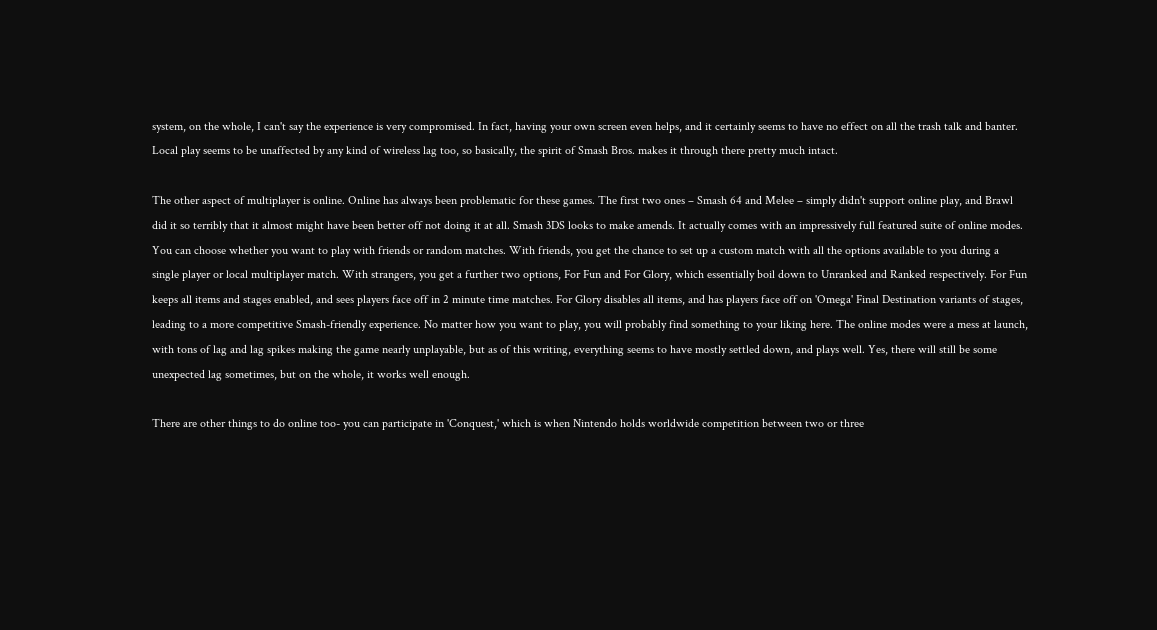system, on the whole, I can't say the experience is very compromised. In fact, having your own screen even helps, and it certainly seems to have no effect on all the trash talk and banter. Local play seems to be unaffected by any kind of wireless lag too, so basically, the spirit of Smash Bros. makes it through there pretty much intact.

The other aspect of multiplayer is online. Online has always been problematic for these games. The first two ones – Smash 64 and Melee – simply didn't support online play, and Brawl did it so terribly that it almost might have been better off not doing it at all. Smash 3DS looks to make amends. It actually comes with an impressively full featured suite of online modes. You can choose whether you want to play with friends or random matches. With friends, you get the chance to set up a custom match with all the options available to you during a single player or local multiplayer match. With strangers, you get a further two options, For Fun and For Glory, which essentially boil down to Unranked and Ranked respectively. For Fun keeps all items and stages enabled, and sees players face off in 2 minute time matches. For Glory disables all items, and has players face off on 'Omega' Final Destination variants of stages, leading to a more competitive Smash-friendly experience. No matter how you want to play, you will probably find something to your liking here. The online modes were a mess at launch, with tons of lag and lag spikes making the game nearly unplayable, but as of this writing, everything seems to have mostly settled down, and plays well. Yes, there will still be some unexpected lag sometimes, but on the whole, it works well enough.

There are other things to do online too- you can participate in 'Conquest,' which is when Nintendo holds worldwide competition between two or three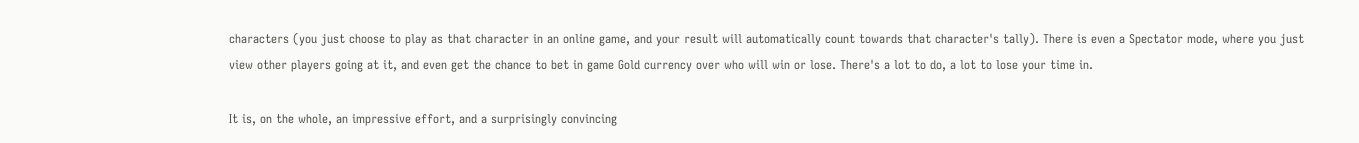characters (you just choose to play as that character in an online game, and your result will automatically count towards that character's tally). There is even a Spectator mode, where you just view other players going at it, and even get the chance to bet in game Gold currency over who will win or lose. There's a lot to do, a lot to lose your time in.

It is, on the whole, an impressive effort, and a surprisingly convincing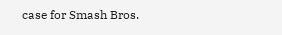case for Smash Bros.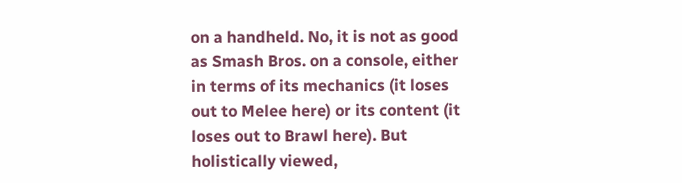on a handheld. No, it is not as good as Smash Bros. on a console, either in terms of its mechanics (it loses out to Melee here) or its content (it loses out to Brawl here). But holistically viewed,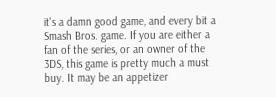it's a damn good game, and every bit a Smash Bros. game. If you are either a fan of the series, or an owner of the 3DS, this game is pretty much a must buy. It may be an appetizer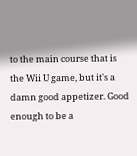to the main course that is the Wii U game, but it's a damn good appetizer. Good enough to be a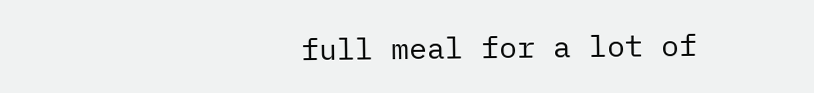full meal for a lot of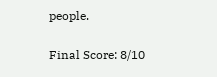people.


Final Score: 8/10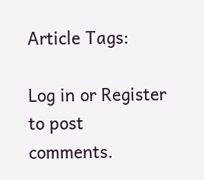Article Tags:

Log in or Register to post comments.